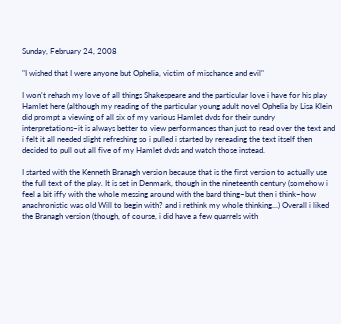Sunday, February 24, 2008

"I wished that I were anyone but Ophelia, victim of mischance and evil"

I won't rehash my love of all things Shakespeare and the particular love i have for his play Hamlet here (although my reading of the particular young adult novel Ophelia by Lisa Klein did prompt a viewing of all six of my various Hamlet dvds for their sundry interpretations~it is always better to view performances than just to read over the text and i felt it all needed slight refreshing so i pulled i started by rereading the text itself then decided to pull out all five of my Hamlet dvds and watch those instead.

I started with the Kenneth Branagh version because that is the first version to actually use the full text of the play. It is set in Denmark, though in the nineteenth century (somehow i feel a bit iffy with the whole messing around with the bard thing~but then i think~how anachronistic was old Will to begin with? and i rethink my whole thinking...) Overall i liked the Branagh version (though, of course, i did have a few quarrels with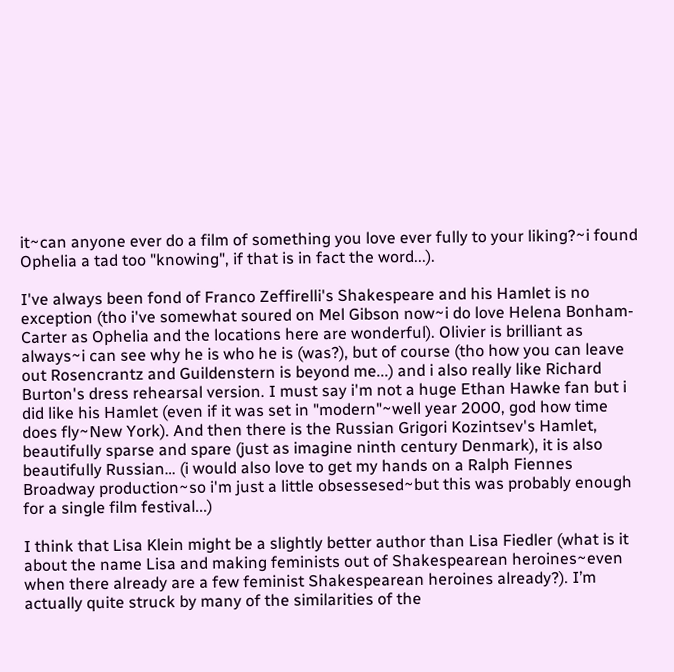it~can anyone ever do a film of something you love ever fully to your liking?~i found Ophelia a tad too "knowing", if that is in fact the word...).

I've always been fond of Franco Zeffirelli's Shakespeare and his Hamlet is no exception (tho i've somewhat soured on Mel Gibson now~i do love Helena Bonham-Carter as Ophelia and the locations here are wonderful). Olivier is brilliant as always~i can see why he is who he is (was?), but of course (tho how you can leave out Rosencrantz and Guildenstern is beyond me...) and i also really like Richard Burton's dress rehearsal version. I must say i'm not a huge Ethan Hawke fan but i did like his Hamlet (even if it was set in "modern"~well year 2000, god how time does fly~New York). And then there is the Russian Grigori Kozintsev's Hamlet, beautifully sparse and spare (just as imagine ninth century Denmark), it is also beautifully Russian… (i would also love to get my hands on a Ralph Fiennes Broadway production~so i'm just a little obsessesed~but this was probably enough for a single film festival...)

I think that Lisa Klein might be a slightly better author than Lisa Fiedler (what is it about the name Lisa and making feminists out of Shakespearean heroines~even when there already are a few feminist Shakespearean heroines already?). I’m actually quite struck by many of the similarities of the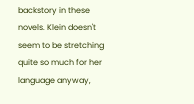backstory in these novels. Klein doesn't seem to be stretching quite so much for her language anyway,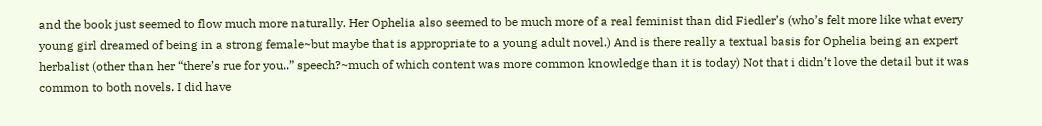and the book just seemed to flow much more naturally. Her Ophelia also seemed to be much more of a real feminist than did Fiedler’s (who’s felt more like what every young girl dreamed of being in a strong female~but maybe that is appropriate to a young adult novel.) And is there really a textual basis for Ophelia being an expert herbalist (other than her “there’s rue for you..” speech?~much of which content was more common knowledge than it is today) Not that i didn’t love the detail but it was common to both novels. I did have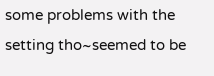some problems with the setting tho~seemed to be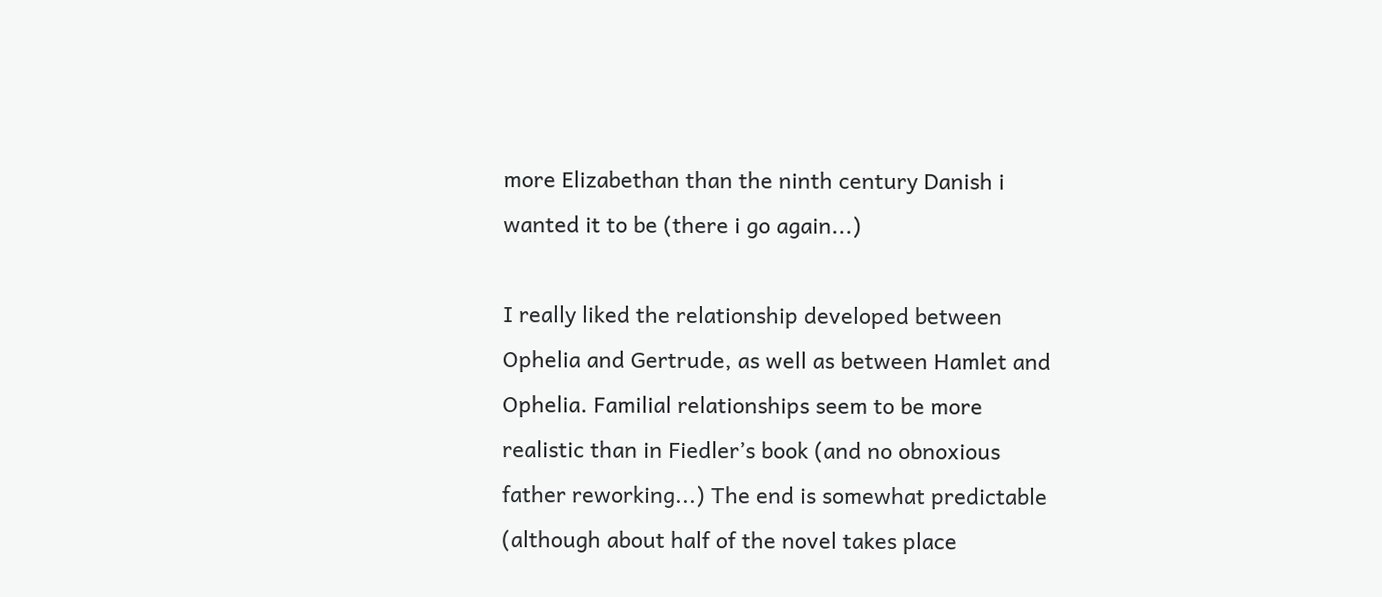more Elizabethan than the ninth century Danish i wanted it to be (there i go again...)

I really liked the relationship developed between Ophelia and Gertrude, as well as between Hamlet and Ophelia. Familial relationships seem to be more realistic than in Fiedler’s book (and no obnoxious father reworking...) The end is somewhat predictable (although about half of the novel takes place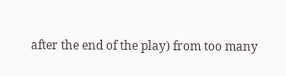after the end of the play) from too many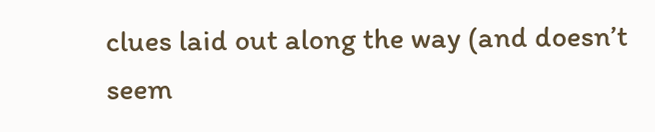clues laid out along the way (and doesn’t seem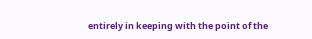entirely in keeping with the point of the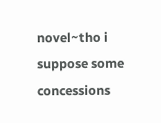novel~tho i suppose some concessions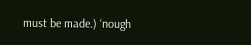must be made.) ‘nough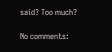said? Too much?

No comments: